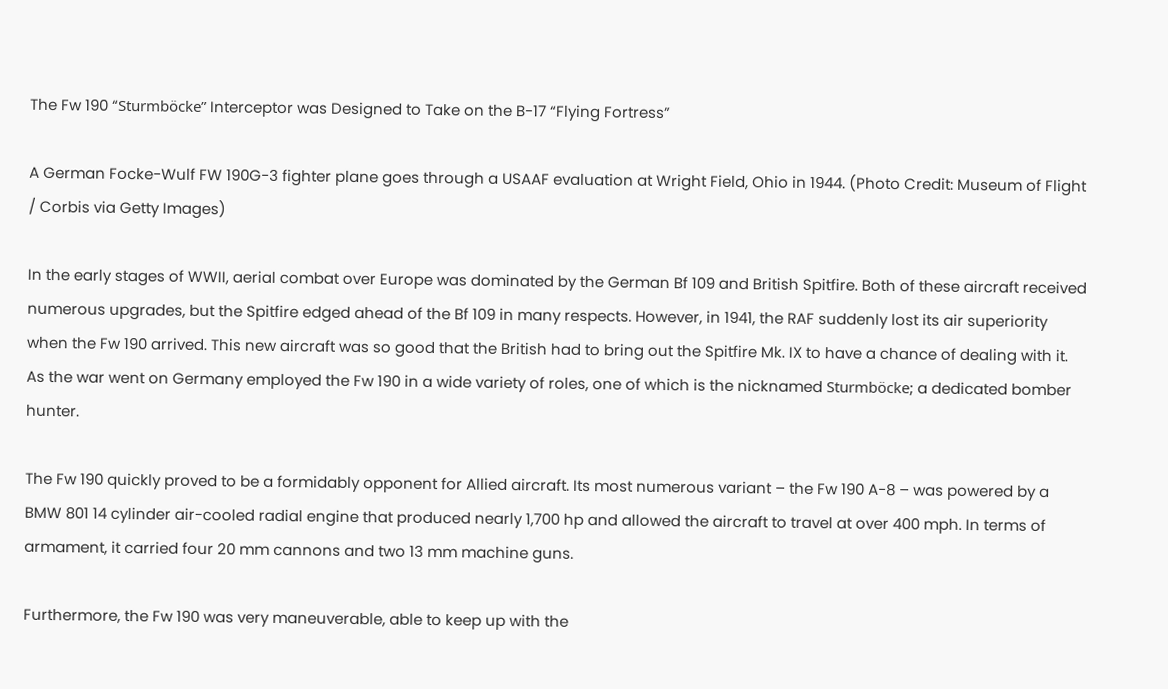The Fw 190 “Sturmböcke” Interceptor was Designed to Take on the B-17 “Flying Fortress”

A German Focke-Wulf FW 190G-3 fighter plane goes through a USAAF evaluation at Wright Field, Ohio in 1944. (Photo Credit: Museum of Flight / Corbis via Getty Images)

In the early stages of WWII, aerial combat over Europe was dominated by the German Bf 109 and British Spitfire. Both of these aircraft received numerous upgrades, but the Spitfire edged ahead of the Bf 109 in many respects. However, in 1941, the RAF suddenly lost its air superiority when the Fw 190 arrived. This new aircraft was so good that the British had to bring out the Spitfire Mk. IX to have a chance of dealing with it. As the war went on Germany employed the Fw 190 in a wide variety of roles, one of which is the nicknamed Sturmböcke; a dedicated bomber hunter.

The Fw 190 quickly proved to be a formidably opponent for Allied aircraft. Its most numerous variant – the Fw 190 A-8 – was powered by a BMW 801 14 cylinder air-cooled radial engine that produced nearly 1,700 hp and allowed the aircraft to travel at over 400 mph. In terms of armament, it carried four 20 mm cannons and two 13 mm machine guns.

Furthermore, the Fw 190 was very maneuverable, able to keep up with the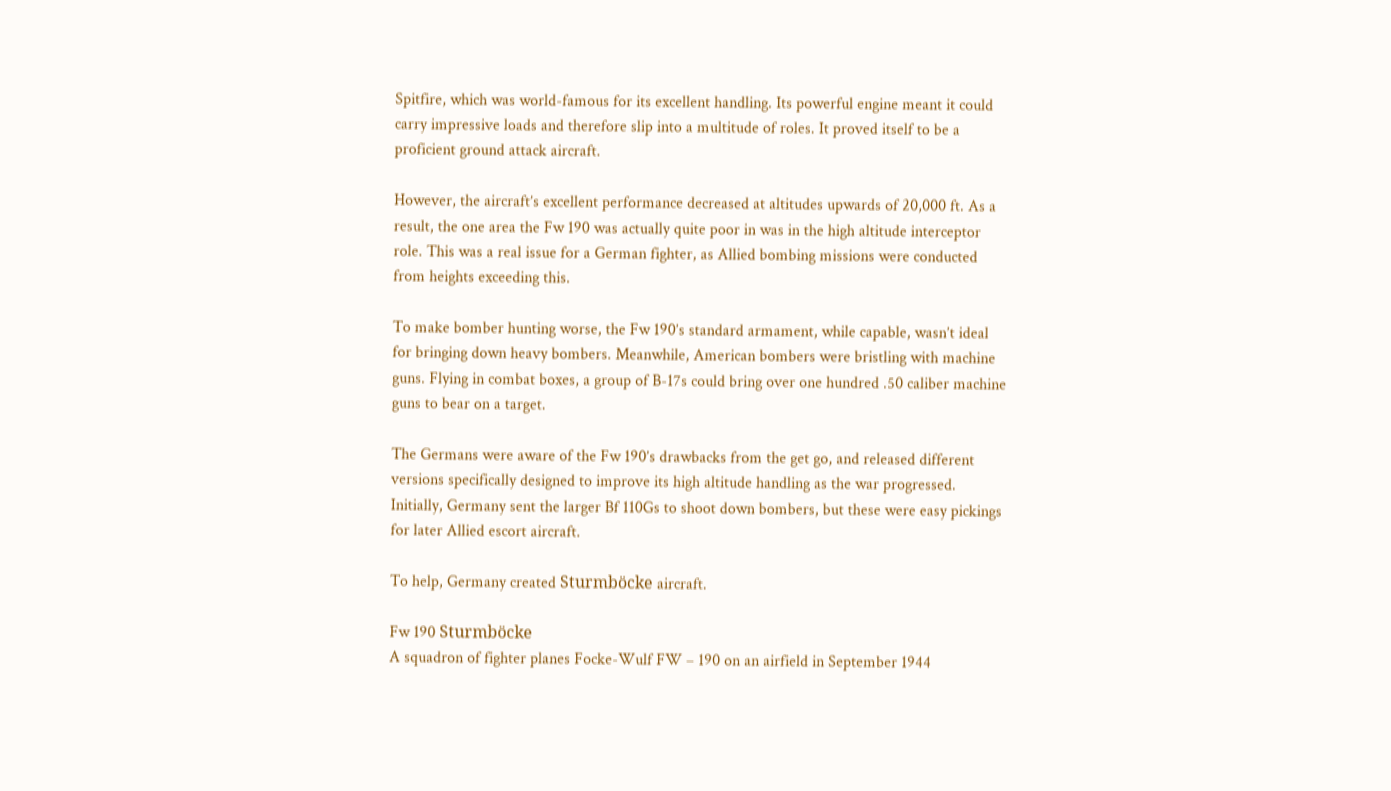Spitfire, which was world-famous for its excellent handling. Its powerful engine meant it could carry impressive loads and therefore slip into a multitude of roles. It proved itself to be a proficient ground attack aircraft.

However, the aircraft’s excellent performance decreased at altitudes upwards of 20,000 ft. As a result, the one area the Fw 190 was actually quite poor in was in the high altitude interceptor role. This was a real issue for a German fighter, as Allied bombing missions were conducted from heights exceeding this.

To make bomber hunting worse, the Fw 190’s standard armament, while capable, wasn’t ideal for bringing down heavy bombers. Meanwhile, American bombers were bristling with machine guns. Flying in combat boxes, a group of B-17s could bring over one hundred .50 caliber machine guns to bear on a target.

The Germans were aware of the Fw 190’s drawbacks from the get go, and released different versions specifically designed to improve its high altitude handling as the war progressed. Initially, Germany sent the larger Bf 110Gs to shoot down bombers, but these were easy pickings for later Allied escort aircraft.

To help, Germany created Sturmböcke aircraft.

Fw 190 Sturmböcke
A squadron of fighter planes Focke-Wulf FW – 190 on an airfield in September 1944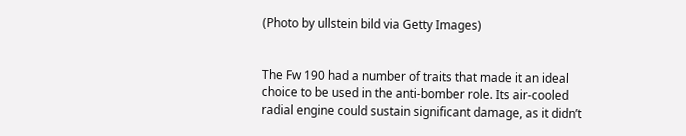(Photo by ullstein bild via Getty Images)


The Fw 190 had a number of traits that made it an ideal choice to be used in the anti-bomber role. Its air-cooled radial engine could sustain significant damage, as it didn’t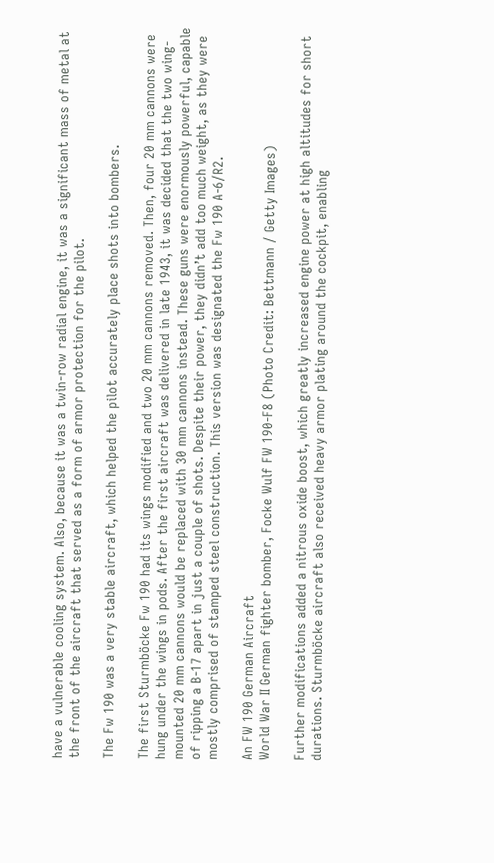have a vulnerable cooling system. Also, because it was a twin-row radial engine, it was a significant mass of metal at the front of the aircraft that served as a form of armor protection for the pilot.

The Fw 190 was a very stable aircraft, which helped the pilot accurately place shots into bombers.

The first Sturmböcke Fw 190 had its wings modified and two 20 mm cannons removed. Then, four 20 mm cannons were hung under the wings in pods. After the first aircraft was delivered in late 1943, it was decided that the two wing-mounted 20 mm cannons would be replaced with 30 mm cannons instead. These guns were enormously powerful, capable of ripping a B-17 apart in just a couple of shots. Despite their power, they didn’t add too much weight, as they were mostly comprised of stamped steel construction. This version was designated the Fw 190 A-6/R2.

An FW 190 German Aircraft
World War II German fighter bomber, Focke Wulf FW 190-F8 (Photo Credit: Bettmann / Getty Images)

Further modifications added a nitrous oxide boost, which greatly increased engine power at high altitudes for short durations. Sturmböcke aircraft also received heavy armor plating around the cockpit, enabling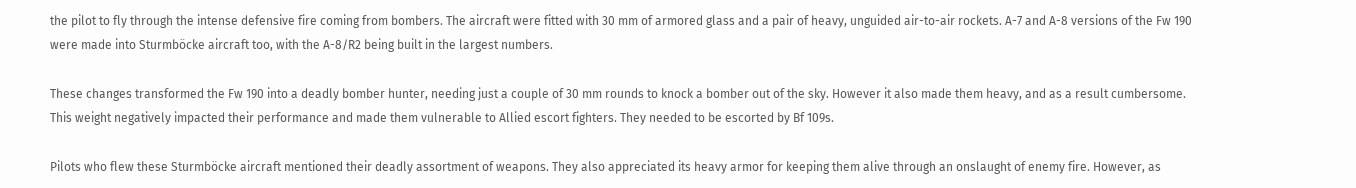the pilot to fly through the intense defensive fire coming from bombers. The aircraft were fitted with 30 mm of armored glass and a pair of heavy, unguided air-to-air rockets. A-7 and A-8 versions of the Fw 190 were made into Sturmböcke aircraft too, with the A-8/R2 being built in the largest numbers.

These changes transformed the Fw 190 into a deadly bomber hunter, needing just a couple of 30 mm rounds to knock a bomber out of the sky. However it also made them heavy, and as a result cumbersome. This weight negatively impacted their performance and made them vulnerable to Allied escort fighters. They needed to be escorted by Bf 109s.

Pilots who flew these Sturmböcke aircraft mentioned their deadly assortment of weapons. They also appreciated its heavy armor for keeping them alive through an onslaught of enemy fire. However, as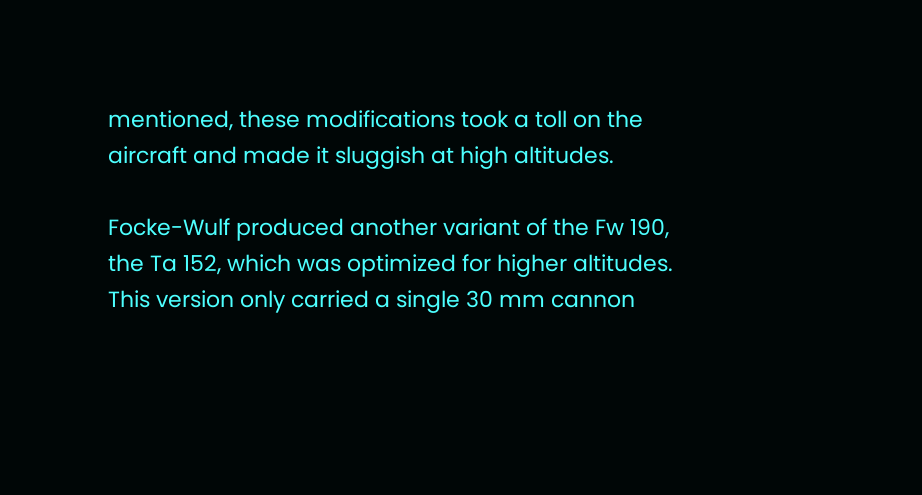mentioned, these modifications took a toll on the aircraft and made it sluggish at high altitudes.

Focke-Wulf produced another variant of the Fw 190, the Ta 152, which was optimized for higher altitudes. This version only carried a single 30 mm cannon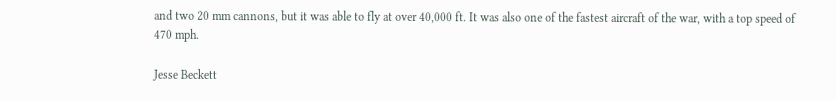and two 20 mm cannons, but it was able to fly at over 40,000 ft. It was also one of the fastest aircraft of the war, with a top speed of 470 mph.

Jesse Beckett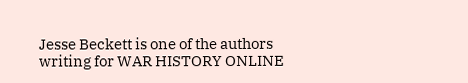Jesse Beckett is one of the authors writing for WAR HISTORY ONLINE